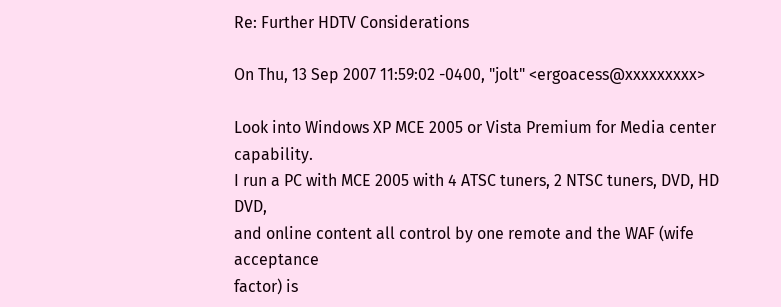Re: Further HDTV Considerations

On Thu, 13 Sep 2007 11:59:02 -0400, "jolt" <ergoacess@xxxxxxxxx>

Look into Windows XP MCE 2005 or Vista Premium for Media center capability.
I run a PC with MCE 2005 with 4 ATSC tuners, 2 NTSC tuners, DVD, HD DVD,
and online content all control by one remote and the WAF (wife acceptance
factor) is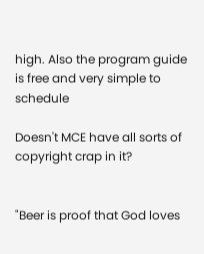high. Also the program guide is free and very simple to schedule

Doesn't MCE have all sorts of copyright crap in it?


"Beer is proof that God loves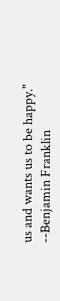us and wants us to be happy."
--Benjamin Franklin